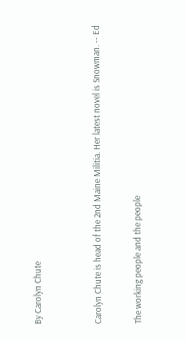By Carolyn Chute


Carolyn Chute is head of the 2nd Maine Militia. Her latest novel is Snowman. -- Ed

The working people and the people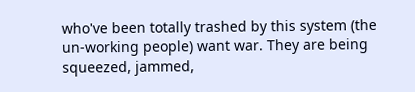who've been totally trashed by this system (the un-working people) want war. They are being squeezed, jammed,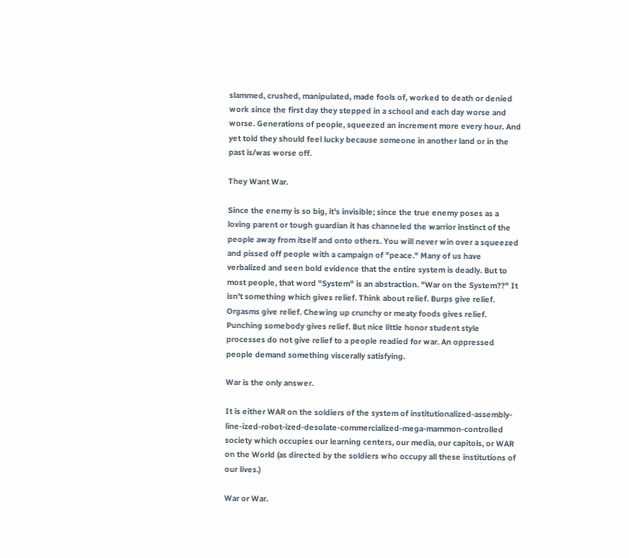slammed, crushed, manipulated, made fools of, worked to death or denied work since the first day they stepped in a school and each day worse and worse. Generations of people, squeezed an increment more every hour. And yet told they should feel lucky because someone in another land or in the past is/was worse off.

They Want War.

Since the enemy is so big, it's invisible; since the true enemy poses as a loving parent or tough guardian it has channeled the warrior instinct of the people away from itself and onto others. You will never win over a squeezed and pissed off people with a campaign of "peace." Many of us have verbalized and seen bold evidence that the entire system is deadly. But to most people, that word "System" is an abstraction. "War on the System??" It isn't something which gives relief. Think about relief. Burps give relief. Orgasms give relief. Chewing up crunchy or meaty foods gives relief. Punching somebody gives relief. But nice little honor student style processes do not give relief to a people readied for war. An oppressed people demand something viscerally satisfying.

War is the only answer.

It is either WAR on the soldiers of the system of institutionalized-assembly-line-ized-robot-ized-desolate-commercialized-mega-mammon-controlled society which occupies our learning centers, our media, our capitols, or WAR on the World (as directed by the soldiers who occupy all these institutions of our lives.)

War or War.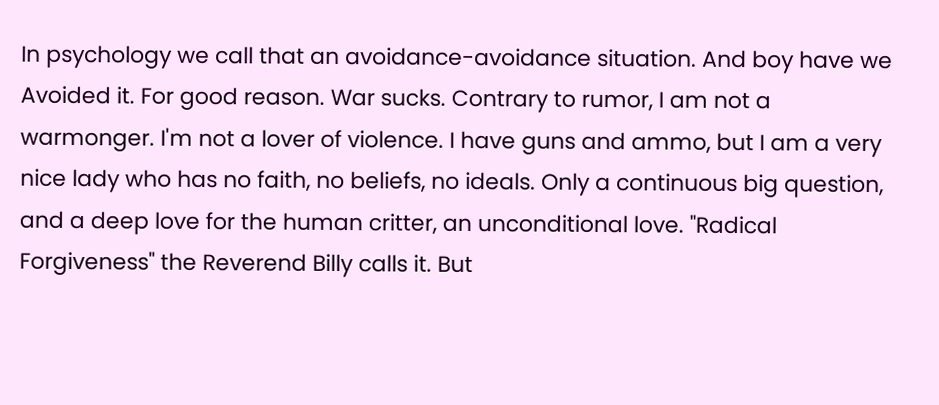In psychology we call that an avoidance-avoidance situation. And boy have we Avoided it. For good reason. War sucks. Contrary to rumor, I am not a warmonger. I'm not a lover of violence. I have guns and ammo, but I am a very nice lady who has no faith, no beliefs, no ideals. Only a continuous big question, and a deep love for the human critter, an unconditional love. "Radical Forgiveness" the Reverend Billy calls it. But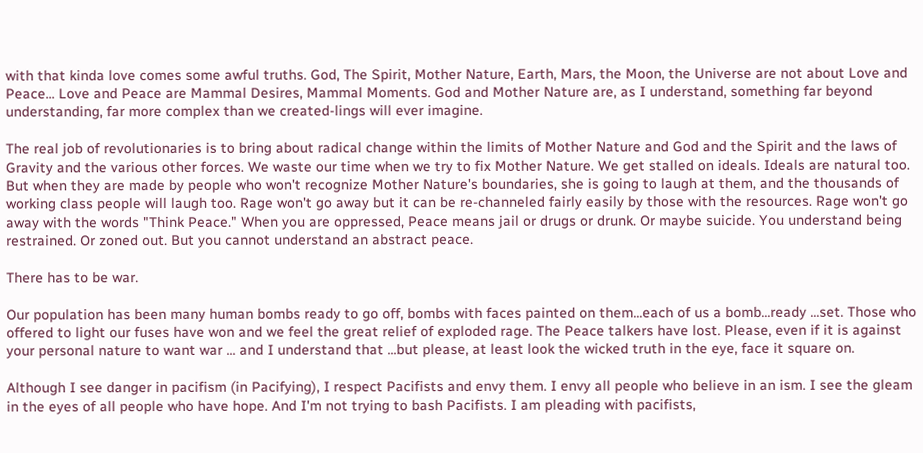with that kinda love comes some awful truths. God, The Spirit, Mother Nature, Earth, Mars, the Moon, the Universe are not about Love and Peace... Love and Peace are Mammal Desires, Mammal Moments. God and Mother Nature are, as I understand, something far beyond understanding, far more complex than we created-lings will ever imagine.

The real job of revolutionaries is to bring about radical change within the limits of Mother Nature and God and the Spirit and the laws of Gravity and the various other forces. We waste our time when we try to fix Mother Nature. We get stalled on ideals. Ideals are natural too. But when they are made by people who won't recognize Mother Nature's boundaries, she is going to laugh at them, and the thousands of working class people will laugh too. Rage won't go away but it can be re-channeled fairly easily by those with the resources. Rage won't go away with the words "Think Peace." When you are oppressed, Peace means jail or drugs or drunk. Or maybe suicide. You understand being restrained. Or zoned out. But you cannot understand an abstract peace.

There has to be war.

Our population has been many human bombs ready to go off, bombs with faces painted on them...each of us a bomb...ready ...set. Those who offered to light our fuses have won and we feel the great relief of exploded rage. The Peace talkers have lost. Please, even if it is against your personal nature to want war ... and I understand that ...but please, at least look the wicked truth in the eye, face it square on.

Although I see danger in pacifism (in Pacifying), I respect Pacifists and envy them. I envy all people who believe in an ism. I see the gleam in the eyes of all people who have hope. And I'm not trying to bash Pacifists. I am pleading with pacifists,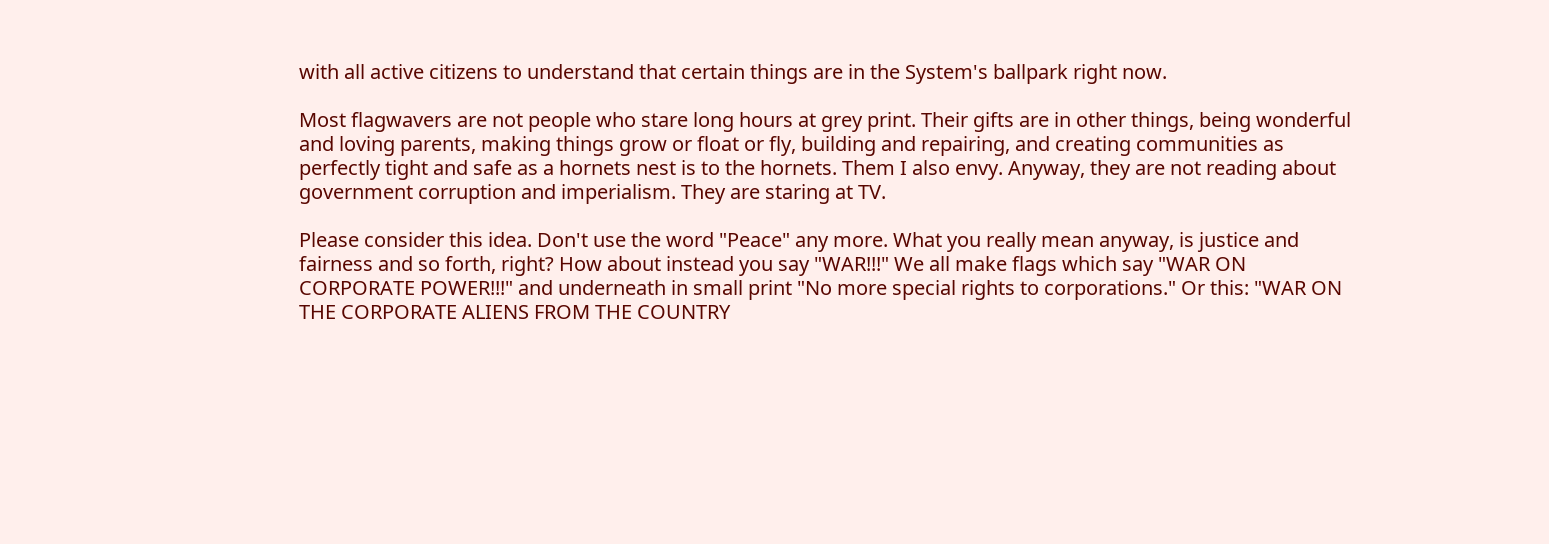with all active citizens to understand that certain things are in the System's ballpark right now.

Most flagwavers are not people who stare long hours at grey print. Their gifts are in other things, being wonderful and loving parents, making things grow or float or fly, building and repairing, and creating communities as perfectly tight and safe as a hornets nest is to the hornets. Them I also envy. Anyway, they are not reading about government corruption and imperialism. They are staring at TV.

Please consider this idea. Don't use the word "Peace" any more. What you really mean anyway, is justice and fairness and so forth, right? How about instead you say "WAR!!!" We all make flags which say "WAR ON CORPORATE POWER!!!" and underneath in small print "No more special rights to corporations." Or this: "WAR ON THE CORPORATE ALIENS FROM THE COUNTRY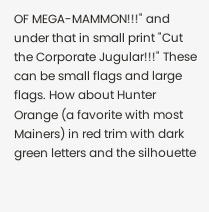OF MEGA-MAMMON!!!" and under that in small print "Cut the Corporate Jugular!!!" These can be small flags and large flags. How about Hunter Orange (a favorite with most Mainers) in red trim with dark green letters and the silhouette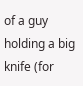of a guy holding a big knife (for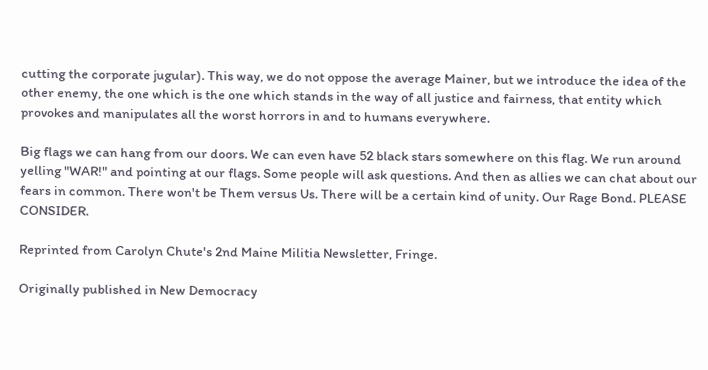cutting the corporate jugular). This way, we do not oppose the average Mainer, but we introduce the idea of the other enemy, the one which is the one which stands in the way of all justice and fairness, that entity which provokes and manipulates all the worst horrors in and to humans everywhere.

Big flags we can hang from our doors. We can even have 52 black stars somewhere on this flag. We run around yelling "WAR!" and pointing at our flags. Some people will ask questions. And then as allies we can chat about our fears in common. There won't be Them versus Us. There will be a certain kind of unity. Our Rage Bond. PLEASE CONSIDER.

Reprinted from Carolyn Chute's 2nd Maine Militia Newsletter, Fringe.

Originally published in New Democracy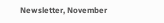Newsletter, November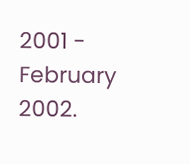2001 - February 2002.